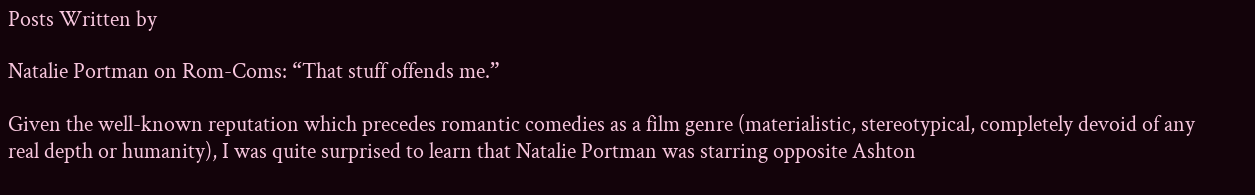Posts Written by

Natalie Portman on Rom-Coms: “That stuff offends me.”

Given the well-known reputation which precedes romantic comedies as a film genre (materialistic, stereotypical, completely devoid of any real depth or humanity), I was quite surprised to learn that Natalie Portman was starring opposite Ashton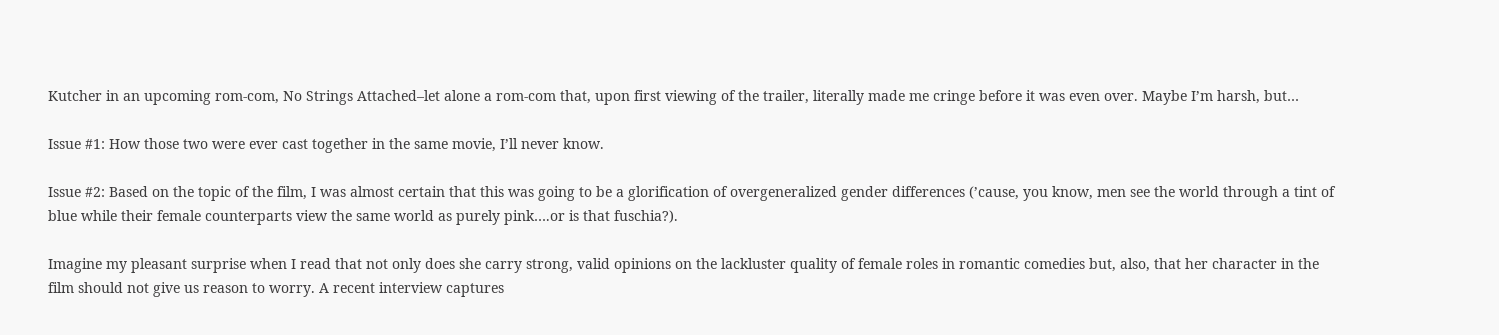Kutcher in an upcoming rom-com, No Strings Attached–let alone a rom-com that, upon first viewing of the trailer, literally made me cringe before it was even over. Maybe I’m harsh, but…

Issue #1: How those two were ever cast together in the same movie, I’ll never know.

Issue #2: Based on the topic of the film, I was almost certain that this was going to be a glorification of overgeneralized gender differences (’cause, you know, men see the world through a tint of blue while their female counterparts view the same world as purely pink….or is that fuschia?).

Imagine my pleasant surprise when I read that not only does she carry strong, valid opinions on the lackluster quality of female roles in romantic comedies but, also, that her character in the film should not give us reason to worry. A recent interview captures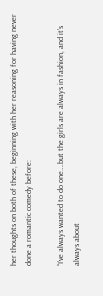her thoughts on both of these, beginning with her reasoning for having never done a romantic comedy before:

“I’ve always wanted to do one….but the girls are always in fashion, and it’s always about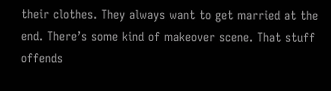their clothes. They always want to get married at the end. There’s some kind of makeover scene. That stuff offends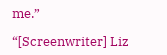me.”

“[Screenwriter] Liz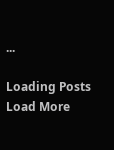...

Loading Posts
Load More